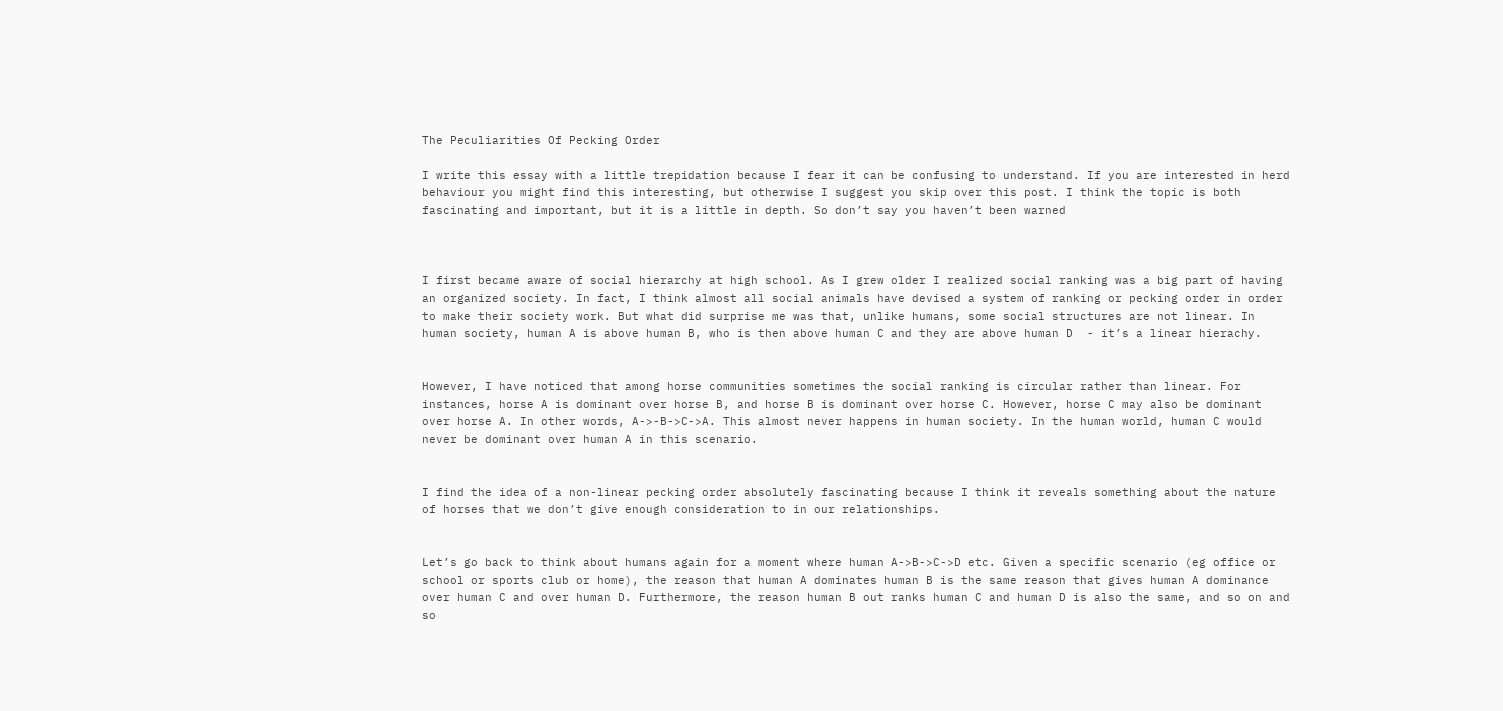The Peculiarities Of Pecking Order

I write this essay with a little trepidation because I fear it can be confusing to understand. If you are interested in herd behaviour you might find this interesting, but otherwise I suggest you skip over this post. I think the topic is both fascinating and important, but it is a little in depth. So don’t say you haven’t been warned



I first became aware of social hierarchy at high school. As I grew older I realized social ranking was a big part of having an organized society. In fact, I think almost all social animals have devised a system of ranking or pecking order in order to make their society work. But what did surprise me was that, unlike humans, some social structures are not linear. In human society, human A is above human B, who is then above human C and they are above human D  - it’s a linear hierachy.


However, I have noticed that among horse communities sometimes the social ranking is circular rather than linear. For instances, horse A is dominant over horse B, and horse B is dominant over horse C. However, horse C may also be dominant over horse A. In other words, A->-B->C->A. This almost never happens in human society. In the human world, human C would never be dominant over human A in this scenario.


I find the idea of a non-linear pecking order absolutely fascinating because I think it reveals something about the nature of horses that we don’t give enough consideration to in our relationships.


Let’s go back to think about humans again for a moment where human A->B->C->D etc. Given a specific scenario (eg office or school or sports club or home), the reason that human A dominates human B is the same reason that gives human A dominance over human C and over human D. Furthermore, the reason human B out ranks human C and human D is also the same, and so on and so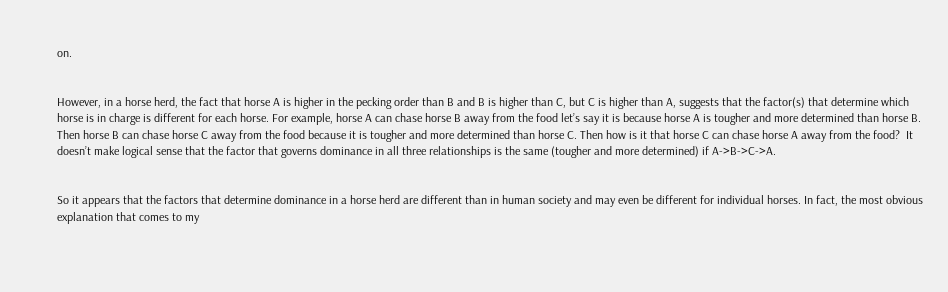on.


However, in a horse herd, the fact that horse A is higher in the pecking order than B and B is higher than C, but C is higher than A, suggests that the factor(s) that determine which horse is in charge is different for each horse. For example, horse A can chase horse B away from the food let’s say it is because horse A is tougher and more determined than horse B. Then horse B can chase horse C away from the food because it is tougher and more determined than horse C. Then how is it that horse C can chase horse A away from the food?  It doesn’t make logical sense that the factor that governs dominance in all three relationships is the same (tougher and more determined) if A->B->C->A.


So it appears that the factors that determine dominance in a horse herd are different than in human society and may even be different for individual horses. In fact, the most obvious explanation that comes to my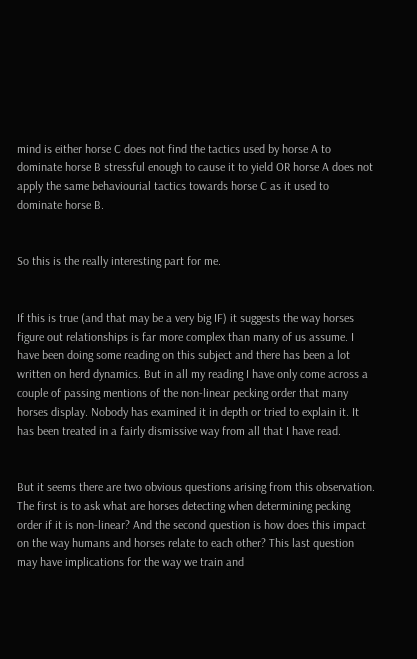mind is either horse C does not find the tactics used by horse A to dominate horse B stressful enough to cause it to yield OR horse A does not apply the same behaviourial tactics towards horse C as it used to dominate horse B.


So this is the really interesting part for me.


If this is true (and that may be a very big IF) it suggests the way horses figure out relationships is far more complex than many of us assume. I have been doing some reading on this subject and there has been a lot written on herd dynamics. But in all my reading I have only come across a couple of passing mentions of the non-linear pecking order that many horses display. Nobody has examined it in depth or tried to explain it. It has been treated in a fairly dismissive way from all that I have read.


But it seems there are two obvious questions arising from this observation. The first is to ask what are horses detecting when determining pecking order if it is non-linear? And the second question is how does this impact on the way humans and horses relate to each other? This last question may have implications for the way we train and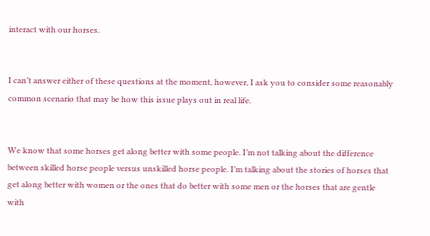interact with our horses.


I can’t answer either of these questions at the moment, however, I ask you to consider some reasonably common scenario that may be how this issue plays out in real life.


We know that some horses get along better with some people. I’m not talking about the difference between skilled horse people versus unskilled horse people. I’m talking about the stories of horses that get along better with women or the ones that do better with some men or the horses that are gentle with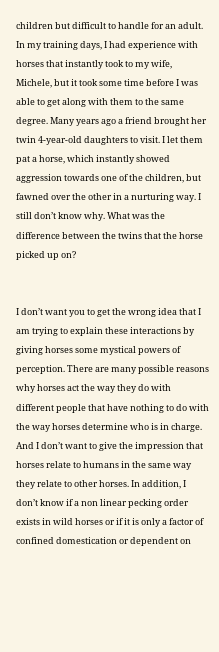children but difficult to handle for an adult. In my training days, I had experience with horses that instantly took to my wife, Michele, but it took some time before I was able to get along with them to the same degree. Many years ago a friend brought her twin 4-year-old daughters to visit. I let them pat a horse, which instantly showed aggression towards one of the children, but fawned over the other in a nurturing way. I still don’t know why. What was the difference between the twins that the horse picked up on?


I don’t want you to get the wrong idea that I am trying to explain these interactions by giving horses some mystical powers of perception. There are many possible reasons why horses act the way they do with different people that have nothing to do with the way horses determine who is in charge. And I don’t want to give the impression that horses relate to humans in the same way they relate to other horses. In addition, I don’t know if a non linear pecking order exists in wild horses or if it is only a factor of confined domestication or dependent on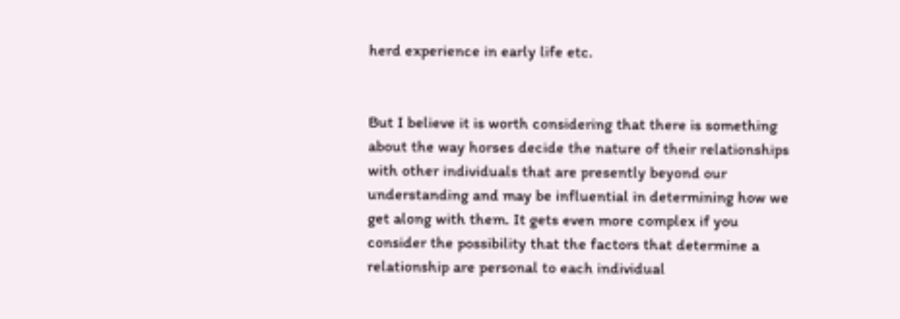herd experience in early life etc.


But I believe it is worth considering that there is something about the way horses decide the nature of their relationships with other individuals that are presently beyond our understanding and may be influential in determining how we get along with them. It gets even more complex if you consider the possibility that the factors that determine a relationship are personal to each individual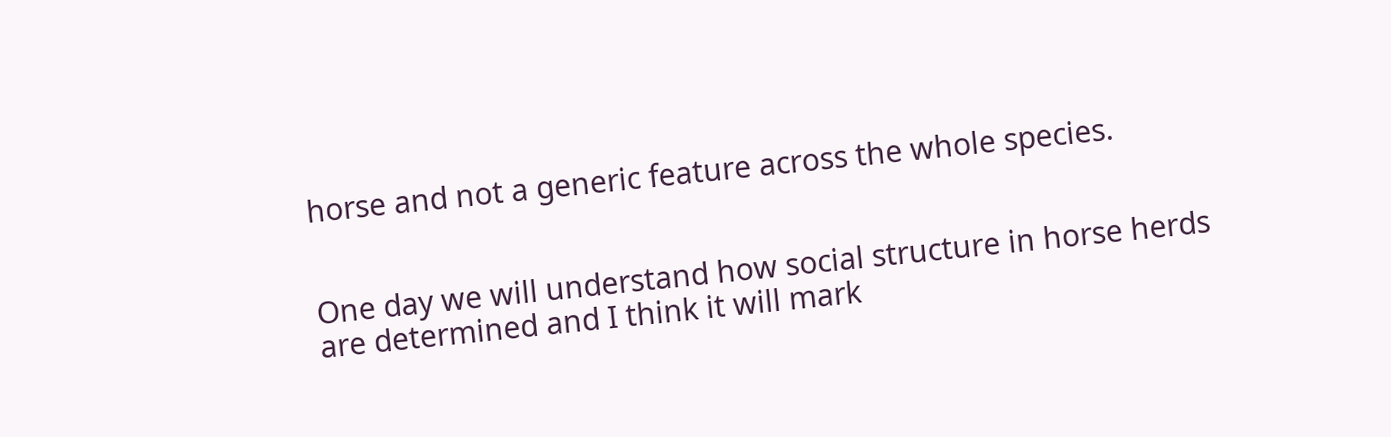horse and not a generic feature across the whole species.


One day we will understand how social structure in horse herds are determined and I think it will mark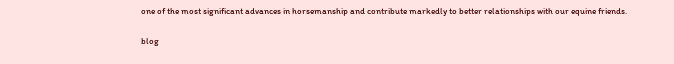one of the most significant advances in horsemanship and contribute markedly to better relationships with our equine friends.

blog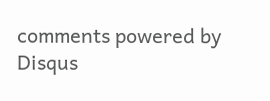comments powered by Disqus